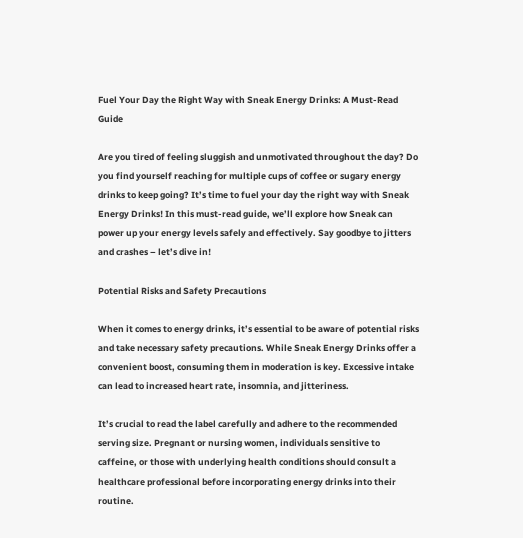Fuel Your Day the Right Way with Sneak Energy Drinks: A Must-Read Guide

Are you tired of feeling sluggish and unmotivated throughout the day? Do you find yourself reaching for multiple cups of coffee or sugary energy drinks to keep going? It’s time to fuel your day the right way with Sneak Energy Drinks! In this must-read guide, we’ll explore how Sneak can power up your energy levels safely and effectively. Say goodbye to jitters and crashes – let’s dive in!

Potential Risks and Safety Precautions

When it comes to energy drinks, it’s essential to be aware of potential risks and take necessary safety precautions. While Sneak Energy Drinks offer a convenient boost, consuming them in moderation is key. Excessive intake can lead to increased heart rate, insomnia, and jitteriness.

It’s crucial to read the label carefully and adhere to the recommended serving size. Pregnant or nursing women, individuals sensitive to caffeine, or those with underlying health conditions should consult a healthcare professional before incorporating energy drinks into their routine.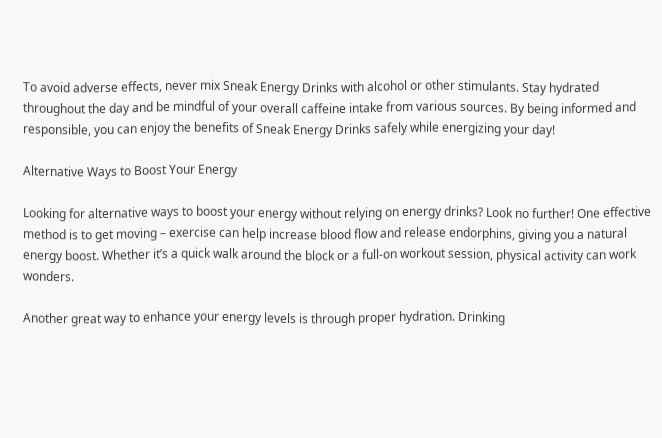To avoid adverse effects, never mix Sneak Energy Drinks with alcohol or other stimulants. Stay hydrated throughout the day and be mindful of your overall caffeine intake from various sources. By being informed and responsible, you can enjoy the benefits of Sneak Energy Drinks safely while energizing your day!

Alternative Ways to Boost Your Energy

Looking for alternative ways to boost your energy without relying on energy drinks? Look no further! One effective method is to get moving – exercise can help increase blood flow and release endorphins, giving you a natural energy boost. Whether it’s a quick walk around the block or a full-on workout session, physical activity can work wonders.

Another great way to enhance your energy levels is through proper hydration. Drinking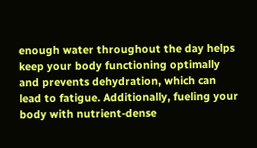enough water throughout the day helps keep your body functioning optimally and prevents dehydration, which can lead to fatigue. Additionally, fueling your body with nutrient-dense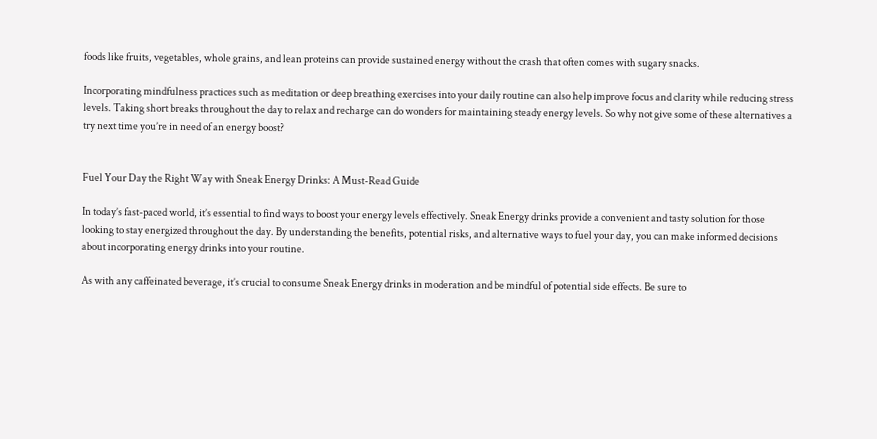foods like fruits, vegetables, whole grains, and lean proteins can provide sustained energy without the crash that often comes with sugary snacks.

Incorporating mindfulness practices such as meditation or deep breathing exercises into your daily routine can also help improve focus and clarity while reducing stress levels. Taking short breaks throughout the day to relax and recharge can do wonders for maintaining steady energy levels. So why not give some of these alternatives a try next time you’re in need of an energy boost?


Fuel Your Day the Right Way with Sneak Energy Drinks: A Must-Read Guide

In today’s fast-paced world, it’s essential to find ways to boost your energy levels effectively. Sneak Energy drinks provide a convenient and tasty solution for those looking to stay energized throughout the day. By understanding the benefits, potential risks, and alternative ways to fuel your day, you can make informed decisions about incorporating energy drinks into your routine.

As with any caffeinated beverage, it’s crucial to consume Sneak Energy drinks in moderation and be mindful of potential side effects. Be sure to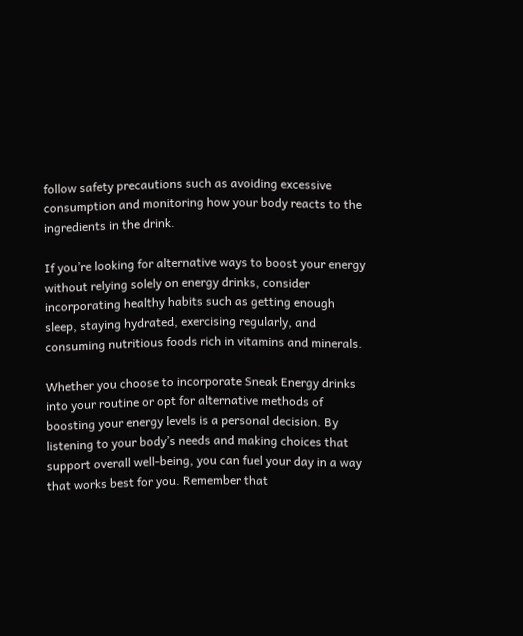follow safety precautions such as avoiding excessive consumption and monitoring how your body reacts to the ingredients in the drink.

If you’re looking for alternative ways to boost your energy without relying solely on energy drinks, consider incorporating healthy habits such as getting enough sleep, staying hydrated, exercising regularly, and consuming nutritious foods rich in vitamins and minerals.

Whether you choose to incorporate Sneak Energy drinks into your routine or opt for alternative methods of boosting your energy levels is a personal decision. By listening to your body’s needs and making choices that support overall well-being, you can fuel your day in a way that works best for you. Remember that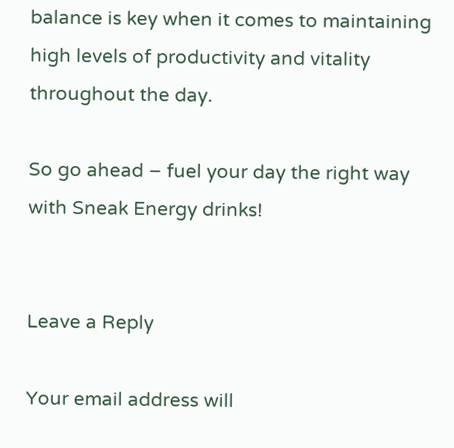balance is key when it comes to maintaining high levels of productivity and vitality throughout the day.

So go ahead – fuel your day the right way with Sneak Energy drinks!


Leave a Reply

Your email address will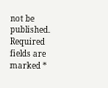not be published. Required fields are marked *